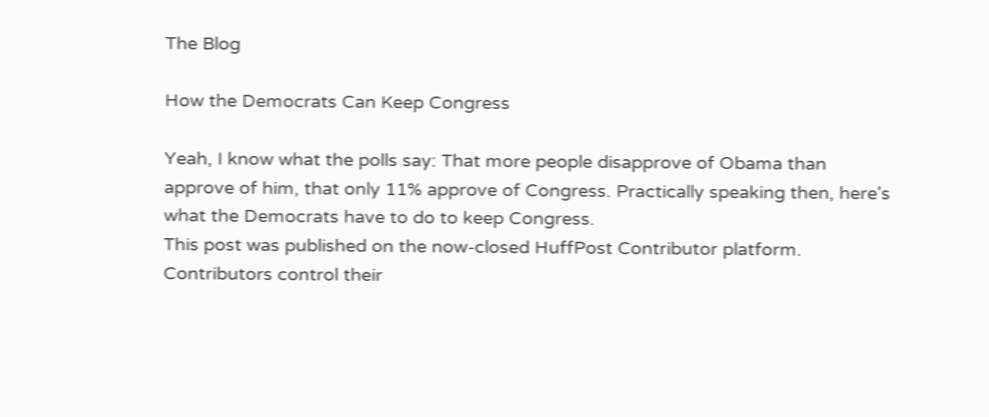The Blog

How the Democrats Can Keep Congress

Yeah, I know what the polls say: That more people disapprove of Obama than approve of him, that only 11% approve of Congress. Practically speaking then, here's what the Democrats have to do to keep Congress.
This post was published on the now-closed HuffPost Contributor platform. Contributors control their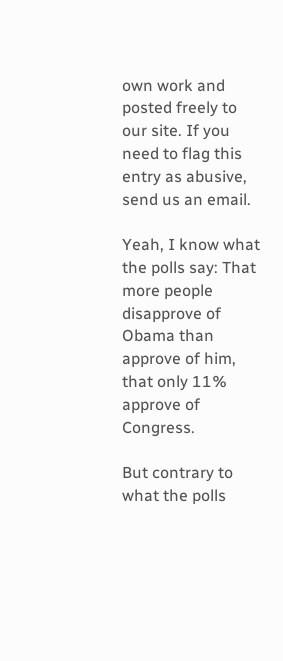own work and posted freely to our site. If you need to flag this entry as abusive, send us an email.

Yeah, I know what the polls say: That more people disapprove of Obama than approve of him, that only 11% approve of Congress.

But contrary to what the polls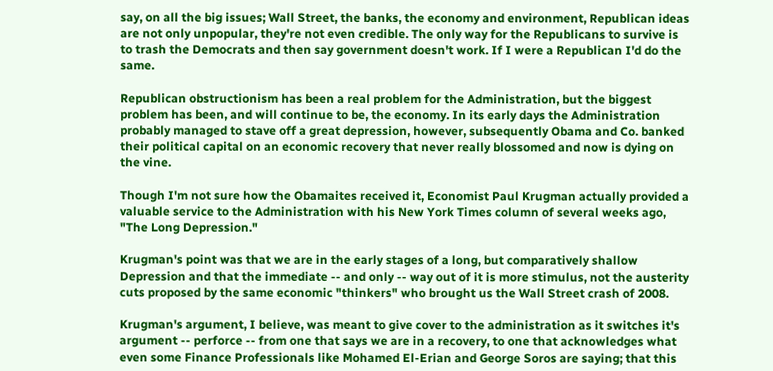say, on all the big issues; Wall Street, the banks, the economy and environment, Republican ideas are not only unpopular, they're not even credible. The only way for the Republicans to survive is to trash the Democrats and then say government doesn't work. If I were a Republican I'd do the same.

Republican obstructionism has been a real problem for the Administration, but the biggest problem has been, and will continue to be, the economy. In its early days the Administration probably managed to stave off a great depression, however, subsequently Obama and Co. banked their political capital on an economic recovery that never really blossomed and now is dying on the vine.

Though I'm not sure how the Obamaites received it, Economist Paul Krugman actually provided a valuable service to the Administration with his New York Times column of several weeks ago, "The Long Depression."

Krugman's point was that we are in the early stages of a long, but comparatively shallow Depression and that the immediate -- and only -- way out of it is more stimulus, not the austerity cuts proposed by the same economic "thinkers" who brought us the Wall Street crash of 2008.

Krugman's argument, I believe, was meant to give cover to the administration as it switches it's argument -- perforce -- from one that says we are in a recovery, to one that acknowledges what even some Finance Professionals like Mohamed El-Erian and George Soros are saying; that this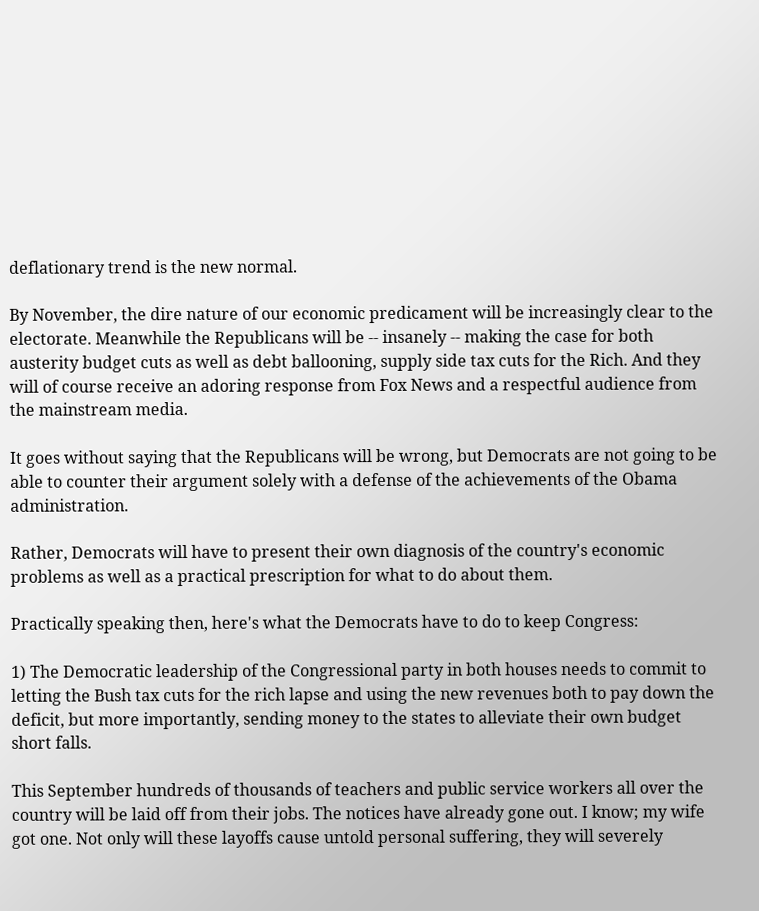deflationary trend is the new normal.

By November, the dire nature of our economic predicament will be increasingly clear to the electorate. Meanwhile the Republicans will be -- insanely -- making the case for both austerity budget cuts as well as debt ballooning, supply side tax cuts for the Rich. And they will of course receive an adoring response from Fox News and a respectful audience from the mainstream media.

It goes without saying that the Republicans will be wrong, but Democrats are not going to be able to counter their argument solely with a defense of the achievements of the Obama administration.

Rather, Democrats will have to present their own diagnosis of the country's economic problems as well as a practical prescription for what to do about them.

Practically speaking then, here's what the Democrats have to do to keep Congress:

1) The Democratic leadership of the Congressional party in both houses needs to commit to letting the Bush tax cuts for the rich lapse and using the new revenues both to pay down the deficit, but more importantly, sending money to the states to alleviate their own budget short falls.

This September hundreds of thousands of teachers and public service workers all over the country will be laid off from their jobs. The notices have already gone out. I know; my wife got one. Not only will these layoffs cause untold personal suffering, they will severely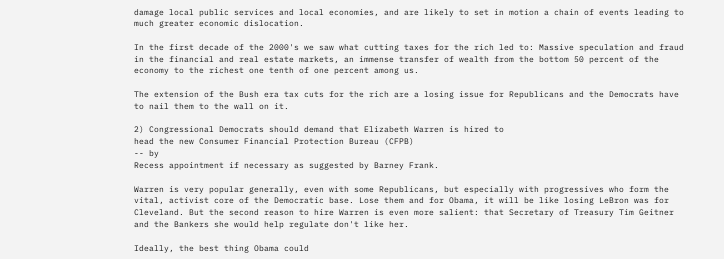damage local public services and local economies, and are likely to set in motion a chain of events leading to much greater economic dislocation.

In the first decade of the 2000's we saw what cutting taxes for the rich led to: Massive speculation and fraud in the financial and real estate markets, an immense transfer of wealth from the bottom 50 percent of the economy to the richest one tenth of one percent among us.

The extension of the Bush era tax cuts for the rich are a losing issue for Republicans and the Democrats have to nail them to the wall on it.

2) Congressional Democrats should demand that Elizabeth Warren is hired to
head the new Consumer Financial Protection Bureau (CFPB)
-- by
Recess appointment if necessary as suggested by Barney Frank.

Warren is very popular generally, even with some Republicans, but especially with progressives who form the vital, activist core of the Democratic base. Lose them and for Obama, it will be like losing LeBron was for Cleveland. But the second reason to hire Warren is even more salient: that Secretary of Treasury Tim Geitner and the Bankers she would help regulate don't like her.

Ideally, the best thing Obama could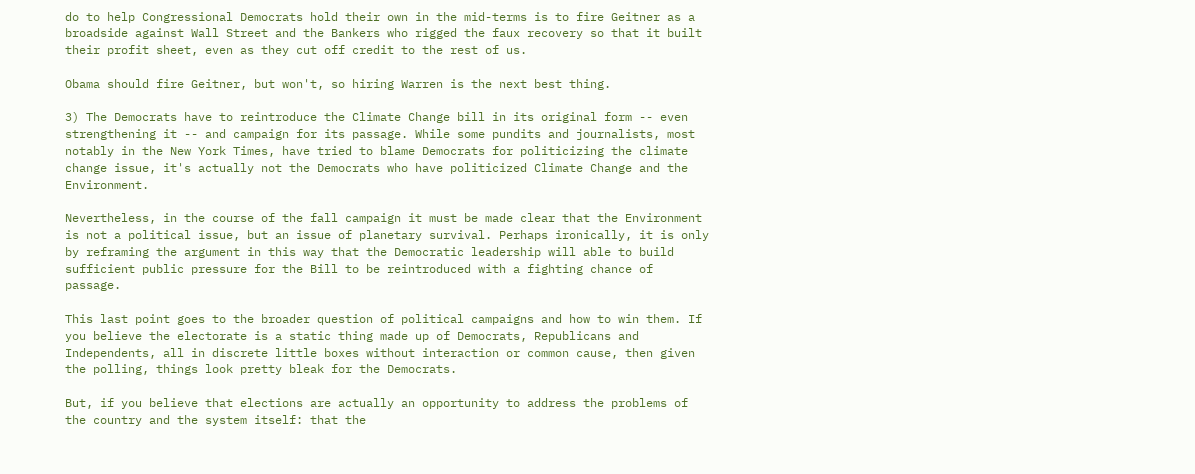do to help Congressional Democrats hold their own in the mid-terms is to fire Geitner as a broadside against Wall Street and the Bankers who rigged the faux recovery so that it built their profit sheet, even as they cut off credit to the rest of us.

Obama should fire Geitner, but won't, so hiring Warren is the next best thing.

3) The Democrats have to reintroduce the Climate Change bill in its original form -- even strengthening it -- and campaign for its passage. While some pundits and journalists, most notably in the New York Times, have tried to blame Democrats for politicizing the climate change issue, it's actually not the Democrats who have politicized Climate Change and the Environment.

Nevertheless, in the course of the fall campaign it must be made clear that the Environment is not a political issue, but an issue of planetary survival. Perhaps ironically, it is only by reframing the argument in this way that the Democratic leadership will able to build sufficient public pressure for the Bill to be reintroduced with a fighting chance of passage.

This last point goes to the broader question of political campaigns and how to win them. If you believe the electorate is a static thing made up of Democrats, Republicans and Independents, all in discrete little boxes without interaction or common cause, then given the polling, things look pretty bleak for the Democrats.

But, if you believe that elections are actually an opportunity to address the problems of the country and the system itself: that the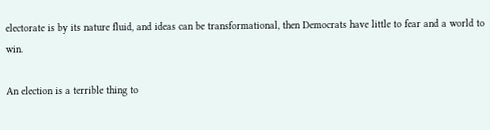electorate is by its nature fluid, and ideas can be transformational, then Democrats have little to fear and a world to win.

An election is a terrible thing to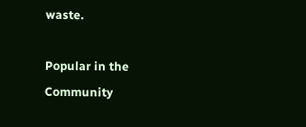waste.

Popular in the Community